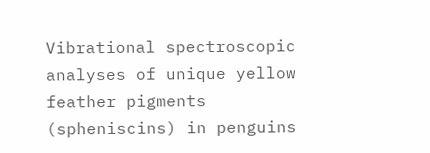Vibrational spectroscopic analyses of unique yellow feather pigments (spheniscins) in penguins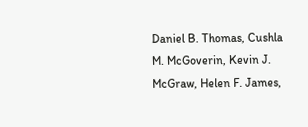Daniel B. Thomas, Cushla M. McGoverin, Kevin J. McGraw, Helen F. James,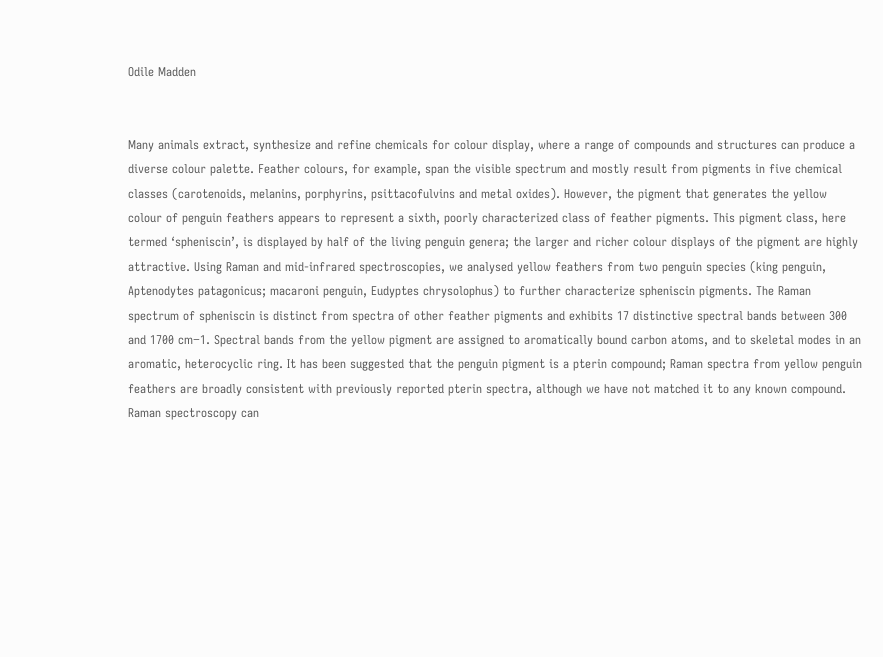Odile Madden


Many animals extract, synthesize and refine chemicals for colour display, where a range of compounds and structures can produce a diverse colour palette. Feather colours, for example, span the visible spectrum and mostly result from pigments in five chemical classes (carotenoids, melanins, porphyrins, psittacofulvins and metal oxides). However, the pigment that generates the yellow colour of penguin feathers appears to represent a sixth, poorly characterized class of feather pigments. This pigment class, here termed ‘spheniscin’, is displayed by half of the living penguin genera; the larger and richer colour displays of the pigment are highly attractive. Using Raman and mid-infrared spectroscopies, we analysed yellow feathers from two penguin species (king penguin, Aptenodytes patagonicus; macaroni penguin, Eudyptes chrysolophus) to further characterize spheniscin pigments. The Raman spectrum of spheniscin is distinct from spectra of other feather pigments and exhibits 17 distinctive spectral bands between 300 and 1700 cm−1. Spectral bands from the yellow pigment are assigned to aromatically bound carbon atoms, and to skeletal modes in an aromatic, heterocyclic ring. It has been suggested that the penguin pigment is a pterin compound; Raman spectra from yellow penguin feathers are broadly consistent with previously reported pterin spectra, although we have not matched it to any known compound. Raman spectroscopy can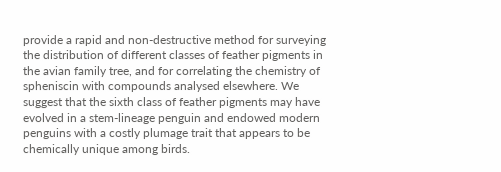provide a rapid and non-destructive method for surveying the distribution of different classes of feather pigments in the avian family tree, and for correlating the chemistry of spheniscin with compounds analysed elsewhere. We suggest that the sixth class of feather pigments may have evolved in a stem-lineage penguin and endowed modern penguins with a costly plumage trait that appears to be chemically unique among birds.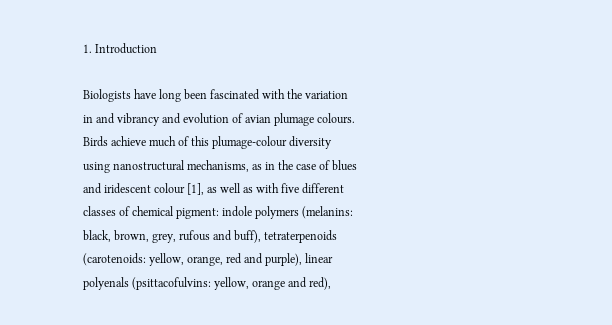1. Introduction

Biologists have long been fascinated with the variation in and vibrancy and evolution of avian plumage colours. Birds achieve much of this plumage-colour diversity using nanostructural mechanisms, as in the case of blues and iridescent colour [1], as well as with five different classes of chemical pigment: indole polymers (melanins: black, brown, grey, rufous and buff), tetraterpenoids (carotenoids: yellow, orange, red and purple), linear polyenals (psittacofulvins: yellow, orange and red),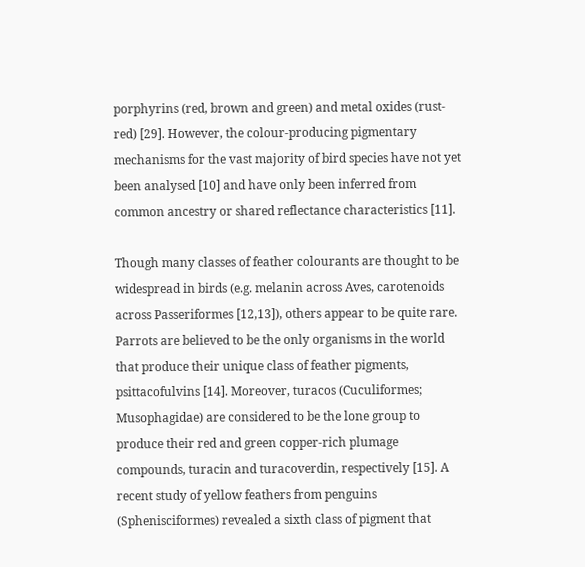porphyrins (red, brown and green) and metal oxides (rust-red) [29]. However, the colour-producing pigmentary mechanisms for the vast majority of bird species have not yet been analysed [10] and have only been inferred from common ancestry or shared reflectance characteristics [11].

Though many classes of feather colourants are thought to be widespread in birds (e.g. melanin across Aves, carotenoids across Passeriformes [12,13]), others appear to be quite rare. Parrots are believed to be the only organisms in the world that produce their unique class of feather pigments, psittacofulvins [14]. Moreover, turacos (Cuculiformes; Musophagidae) are considered to be the lone group to produce their red and green copper-rich plumage compounds, turacin and turacoverdin, respectively [15]. A recent study of yellow feathers from penguins (Sphenisciformes) revealed a sixth class of pigment that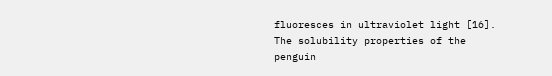fluoresces in ultraviolet light [16]. The solubility properties of the penguin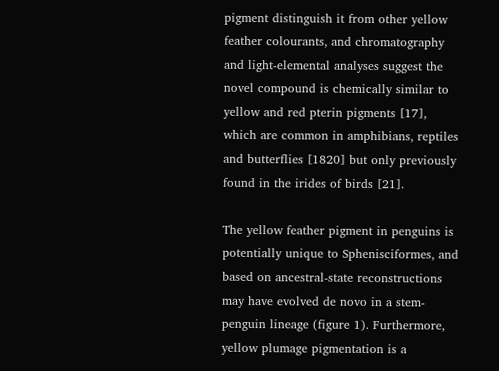pigment distinguish it from other yellow feather colourants, and chromatography and light-elemental analyses suggest the novel compound is chemically similar to yellow and red pterin pigments [17], which are common in amphibians, reptiles and butterflies [1820] but only previously found in the irides of birds [21].

The yellow feather pigment in penguins is potentially unique to Sphenisciformes, and based on ancestral-state reconstructions may have evolved de novo in a stem-penguin lineage (figure 1). Furthermore, yellow plumage pigmentation is a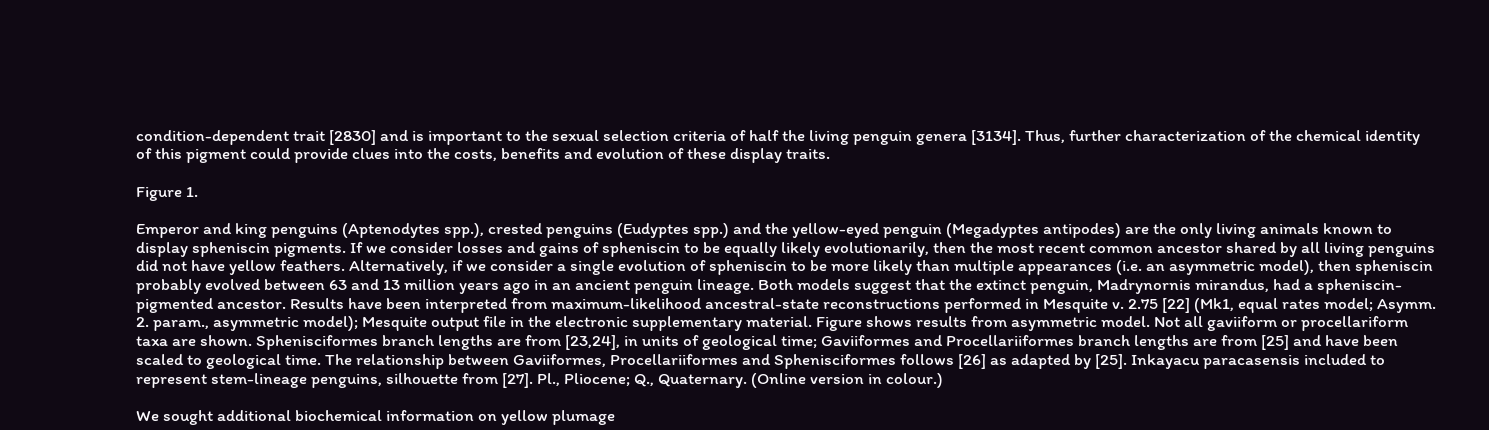condition-dependent trait [2830] and is important to the sexual selection criteria of half the living penguin genera [3134]. Thus, further characterization of the chemical identity of this pigment could provide clues into the costs, benefits and evolution of these display traits.

Figure 1.

Emperor and king penguins (Aptenodytes spp.), crested penguins (Eudyptes spp.) and the yellow-eyed penguin (Megadyptes antipodes) are the only living animals known to display spheniscin pigments. If we consider losses and gains of spheniscin to be equally likely evolutionarily, then the most recent common ancestor shared by all living penguins did not have yellow feathers. Alternatively, if we consider a single evolution of spheniscin to be more likely than multiple appearances (i.e. an asymmetric model), then spheniscin probably evolved between 63 and 13 million years ago in an ancient penguin lineage. Both models suggest that the extinct penguin, Madrynornis mirandus, had a spheniscin-pigmented ancestor. Results have been interpreted from maximum-likelihood ancestral-state reconstructions performed in Mesquite v. 2.75 [22] (Mk1, equal rates model; Asymm. 2. param., asymmetric model); Mesquite output file in the electronic supplementary material. Figure shows results from asymmetric model. Not all gaviiform or procellariform taxa are shown. Sphenisciformes branch lengths are from [23,24], in units of geological time; Gaviiformes and Procellariiformes branch lengths are from [25] and have been scaled to geological time. The relationship between Gaviiformes, Procellariiformes and Sphenisciformes follows [26] as adapted by [25]. Inkayacu paracasensis included to represent stem-lineage penguins, silhouette from [27]. Pl., Pliocene; Q., Quaternary. (Online version in colour.)

We sought additional biochemical information on yellow plumage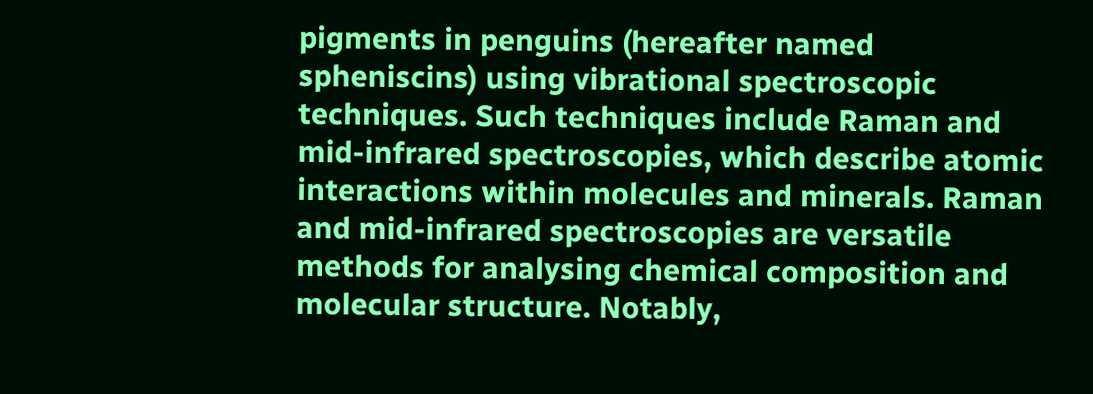pigments in penguins (hereafter named spheniscins) using vibrational spectroscopic techniques. Such techniques include Raman and mid-infrared spectroscopies, which describe atomic interactions within molecules and minerals. Raman and mid-infrared spectroscopies are versatile methods for analysing chemical composition and molecular structure. Notably,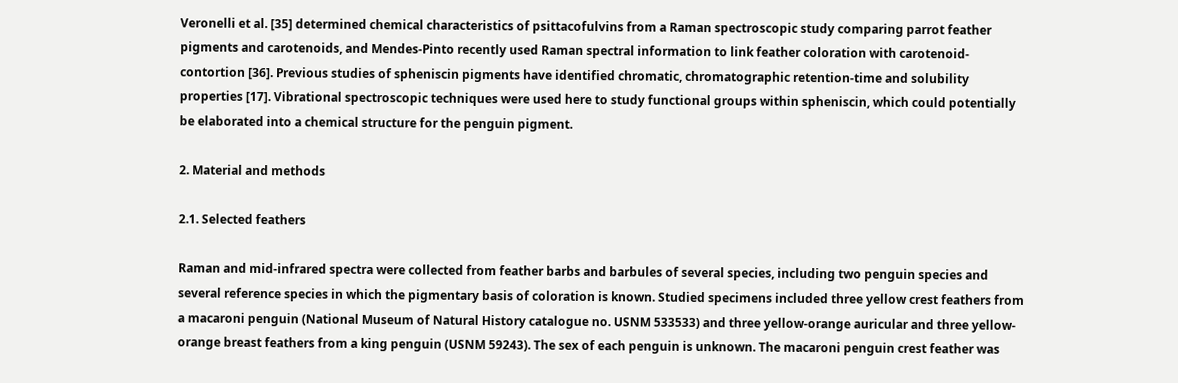Veronelli et al. [35] determined chemical characteristics of psittacofulvins from a Raman spectroscopic study comparing parrot feather pigments and carotenoids, and Mendes-Pinto recently used Raman spectral information to link feather coloration with carotenoid-contortion [36]. Previous studies of spheniscin pigments have identified chromatic, chromatographic retention-time and solubility properties [17]. Vibrational spectroscopic techniques were used here to study functional groups within spheniscin, which could potentially be elaborated into a chemical structure for the penguin pigment.

2. Material and methods

2.1. Selected feathers

Raman and mid-infrared spectra were collected from feather barbs and barbules of several species, including two penguin species and several reference species in which the pigmentary basis of coloration is known. Studied specimens included three yellow crest feathers from a macaroni penguin (National Museum of Natural History catalogue no. USNM 533533) and three yellow-orange auricular and three yellow-orange breast feathers from a king penguin (USNM 59243). The sex of each penguin is unknown. The macaroni penguin crest feather was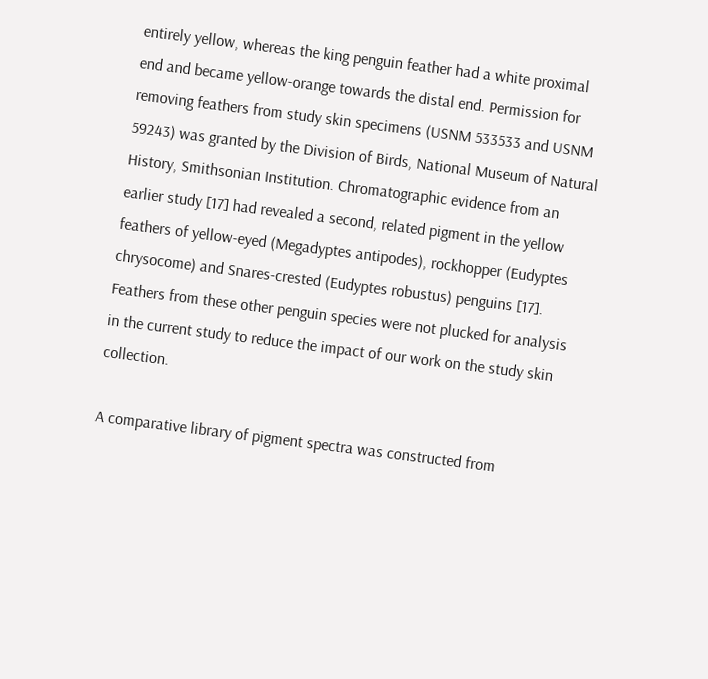entirely yellow, whereas the king penguin feather had a white proximal end and became yellow-orange towards the distal end. Permission for removing feathers from study skin specimens (USNM 533533 and USNM 59243) was granted by the Division of Birds, National Museum of Natural History, Smithsonian Institution. Chromatographic evidence from an earlier study [17] had revealed a second, related pigment in the yellow feathers of yellow-eyed (Megadyptes antipodes), rockhopper (Eudyptes chrysocome) and Snares-crested (Eudyptes robustus) penguins [17]. Feathers from these other penguin species were not plucked for analysis in the current study to reduce the impact of our work on the study skin collection.

A comparative library of pigment spectra was constructed from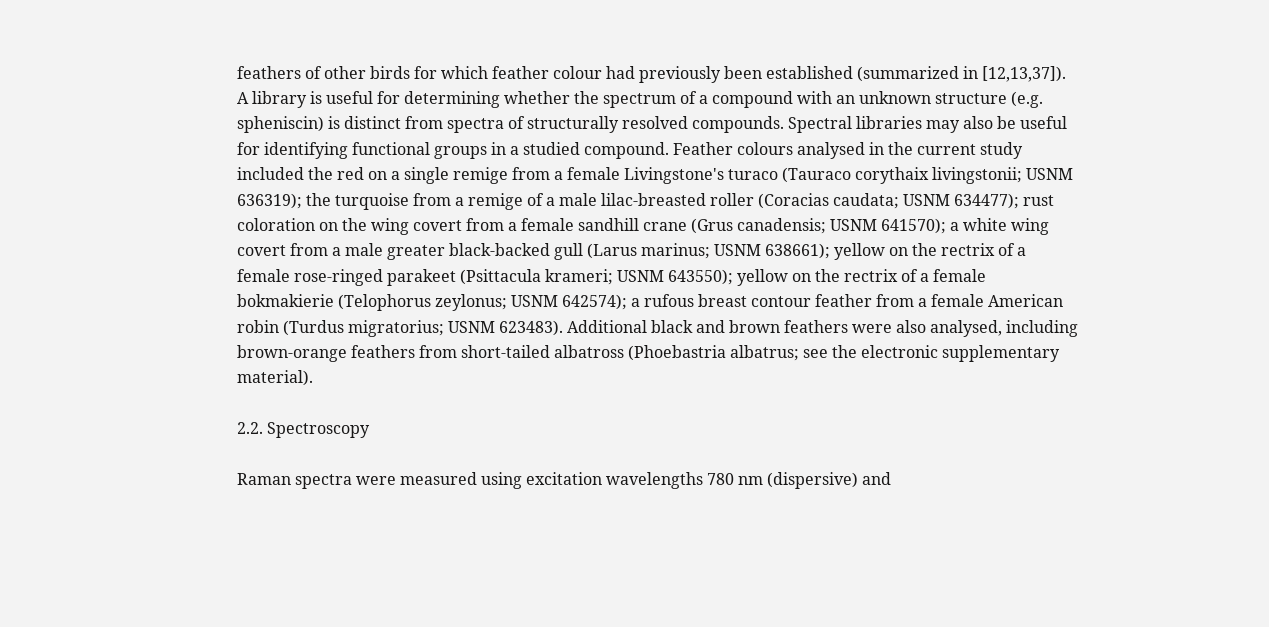feathers of other birds for which feather colour had previously been established (summarized in [12,13,37]). A library is useful for determining whether the spectrum of a compound with an unknown structure (e.g. spheniscin) is distinct from spectra of structurally resolved compounds. Spectral libraries may also be useful for identifying functional groups in a studied compound. Feather colours analysed in the current study included the red on a single remige from a female Livingstone's turaco (Tauraco corythaix livingstonii; USNM 636319); the turquoise from a remige of a male lilac-breasted roller (Coracias caudata; USNM 634477); rust coloration on the wing covert from a female sandhill crane (Grus canadensis; USNM 641570); a white wing covert from a male greater black-backed gull (Larus marinus; USNM 638661); yellow on the rectrix of a female rose-ringed parakeet (Psittacula krameri; USNM 643550); yellow on the rectrix of a female bokmakierie (Telophorus zeylonus; USNM 642574); a rufous breast contour feather from a female American robin (Turdus migratorius; USNM 623483). Additional black and brown feathers were also analysed, including brown-orange feathers from short-tailed albatross (Phoebastria albatrus; see the electronic supplementary material).

2.2. Spectroscopy

Raman spectra were measured using excitation wavelengths 780 nm (dispersive) and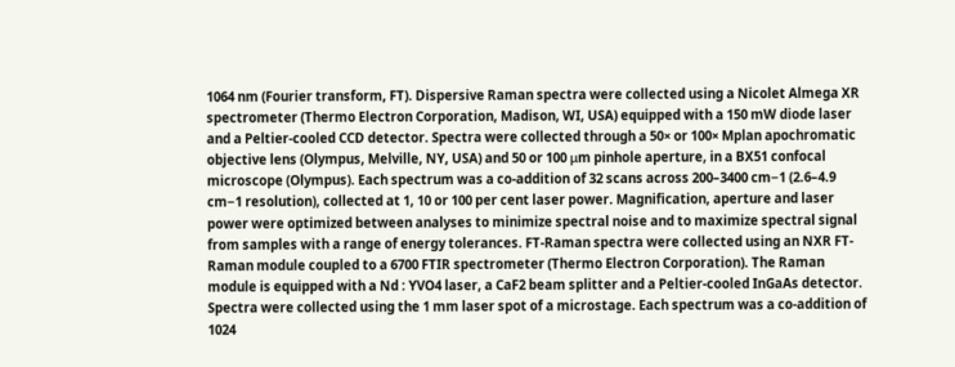1064 nm (Fourier transform, FT). Dispersive Raman spectra were collected using a Nicolet Almega XR spectrometer (Thermo Electron Corporation, Madison, WI, USA) equipped with a 150 mW diode laser and a Peltier-cooled CCD detector. Spectra were collected through a 50× or 100× Mplan apochromatic objective lens (Olympus, Melville, NY, USA) and 50 or 100 μm pinhole aperture, in a BX51 confocal microscope (Olympus). Each spectrum was a co-addition of 32 scans across 200–3400 cm−1 (2.6–4.9 cm−1 resolution), collected at 1, 10 or 100 per cent laser power. Magnification, aperture and laser power were optimized between analyses to minimize spectral noise and to maximize spectral signal from samples with a range of energy tolerances. FT-Raman spectra were collected using an NXR FT-Raman module coupled to a 6700 FTIR spectrometer (Thermo Electron Corporation). The Raman module is equipped with a Nd : YVO4 laser, a CaF2 beam splitter and a Peltier-cooled InGaAs detector. Spectra were collected using the 1 mm laser spot of a microstage. Each spectrum was a co-addition of 1024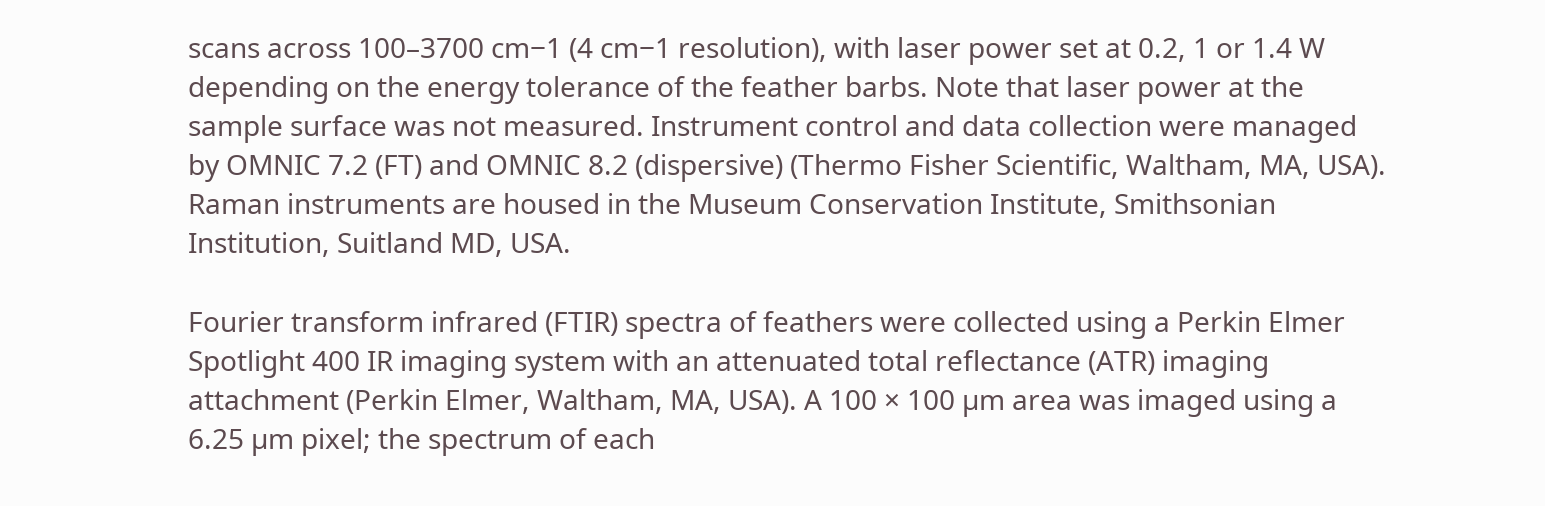scans across 100–3700 cm−1 (4 cm−1 resolution), with laser power set at 0.2, 1 or 1.4 W depending on the energy tolerance of the feather barbs. Note that laser power at the sample surface was not measured. Instrument control and data collection were managed by OMNIC 7.2 (FT) and OMNIC 8.2 (dispersive) (Thermo Fisher Scientific, Waltham, MA, USA). Raman instruments are housed in the Museum Conservation Institute, Smithsonian Institution, Suitland MD, USA.

Fourier transform infrared (FTIR) spectra of feathers were collected using a Perkin Elmer Spotlight 400 IR imaging system with an attenuated total reflectance (ATR) imaging attachment (Perkin Elmer, Waltham, MA, USA). A 100 × 100 µm area was imaged using a 6.25 µm pixel; the spectrum of each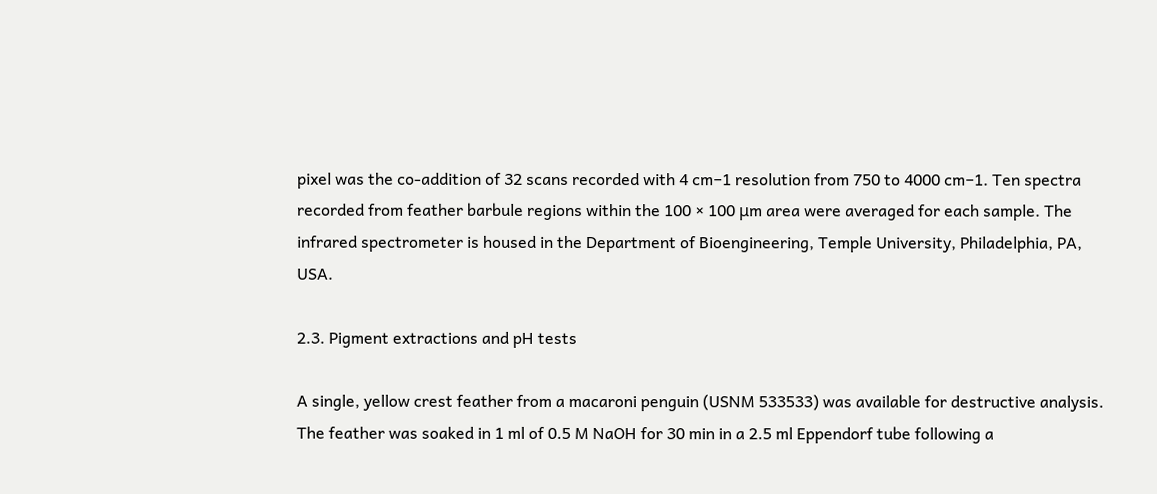pixel was the co-addition of 32 scans recorded with 4 cm−1 resolution from 750 to 4000 cm−1. Ten spectra recorded from feather barbule regions within the 100 × 100 μm area were averaged for each sample. The infrared spectrometer is housed in the Department of Bioengineering, Temple University, Philadelphia, PA, USA.

2.3. Pigment extractions and pH tests

A single, yellow crest feather from a macaroni penguin (USNM 533533) was available for destructive analysis. The feather was soaked in 1 ml of 0.5 M NaOH for 30 min in a 2.5 ml Eppendorf tube following a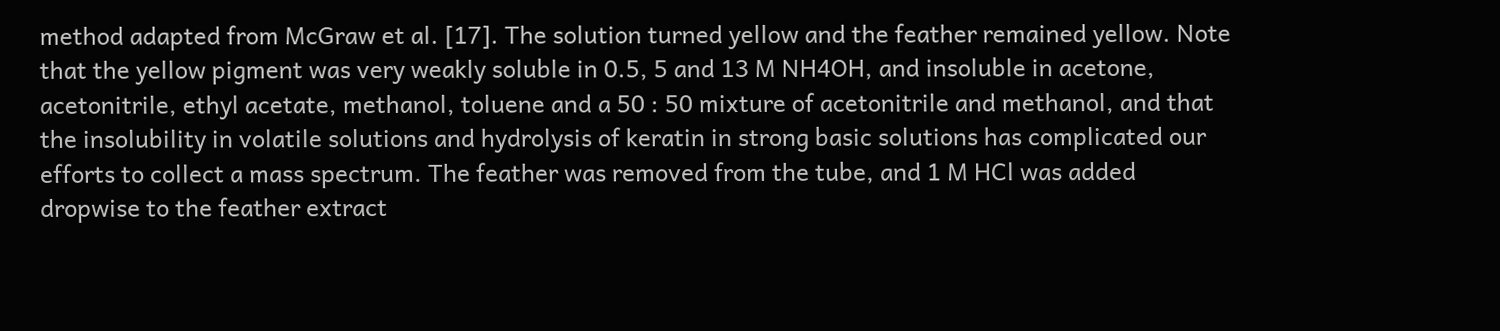method adapted from McGraw et al. [17]. The solution turned yellow and the feather remained yellow. Note that the yellow pigment was very weakly soluble in 0.5, 5 and 13 M NH4OH, and insoluble in acetone, acetonitrile, ethyl acetate, methanol, toluene and a 50 : 50 mixture of acetonitrile and methanol, and that the insolubility in volatile solutions and hydrolysis of keratin in strong basic solutions has complicated our efforts to collect a mass spectrum. The feather was removed from the tube, and 1 M HCl was added dropwise to the feather extract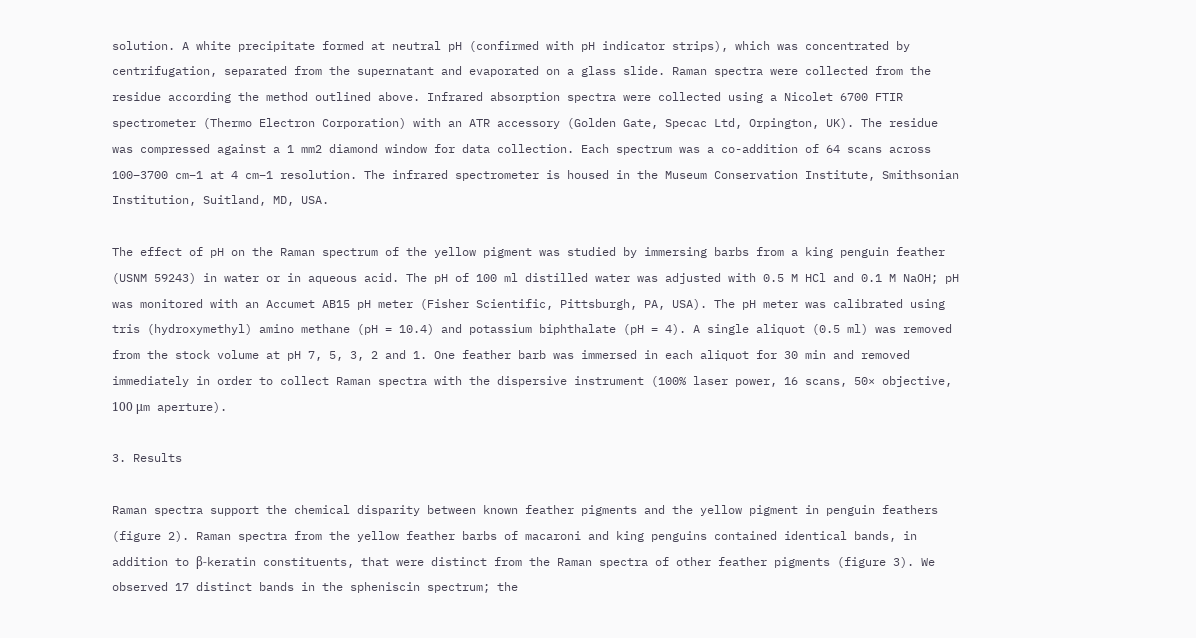solution. A white precipitate formed at neutral pH (confirmed with pH indicator strips), which was concentrated by centrifugation, separated from the supernatant and evaporated on a glass slide. Raman spectra were collected from the residue according the method outlined above. Infrared absorption spectra were collected using a Nicolet 6700 FTIR spectrometer (Thermo Electron Corporation) with an ATR accessory (Golden Gate, Specac Ltd, Orpington, UK). The residue was compressed against a 1 mm2 diamond window for data collection. Each spectrum was a co-addition of 64 scans across 100–3700 cm−1 at 4 cm−1 resolution. The infrared spectrometer is housed in the Museum Conservation Institute, Smithsonian Institution, Suitland, MD, USA.

The effect of pH on the Raman spectrum of the yellow pigment was studied by immersing barbs from a king penguin feather (USNM 59243) in water or in aqueous acid. The pH of 100 ml distilled water was adjusted with 0.5 M HCl and 0.1 M NaOH; pH was monitored with an Accumet AB15 pH meter (Fisher Scientific, Pittsburgh, PA, USA). The pH meter was calibrated using tris (hydroxymethyl) amino methane (pH = 10.4) and potassium biphthalate (pH = 4). A single aliquot (0.5 ml) was removed from the stock volume at pH 7, 5, 3, 2 and 1. One feather barb was immersed in each aliquot for 30 min and removed immediately in order to collect Raman spectra with the dispersive instrument (100% laser power, 16 scans, 50× objective, 100 μm aperture).

3. Results

Raman spectra support the chemical disparity between known feather pigments and the yellow pigment in penguin feathers (figure 2). Raman spectra from the yellow feather barbs of macaroni and king penguins contained identical bands, in addition to β-keratin constituents, that were distinct from the Raman spectra of other feather pigments (figure 3). We observed 17 distinct bands in the spheniscin spectrum; the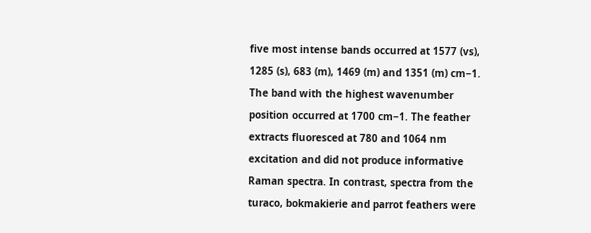five most intense bands occurred at 1577 (vs), 1285 (s), 683 (m), 1469 (m) and 1351 (m) cm−1. The band with the highest wavenumber position occurred at 1700 cm−1. The feather extracts fluoresced at 780 and 1064 nm excitation and did not produce informative Raman spectra. In contrast, spectra from the turaco, bokmakierie and parrot feathers were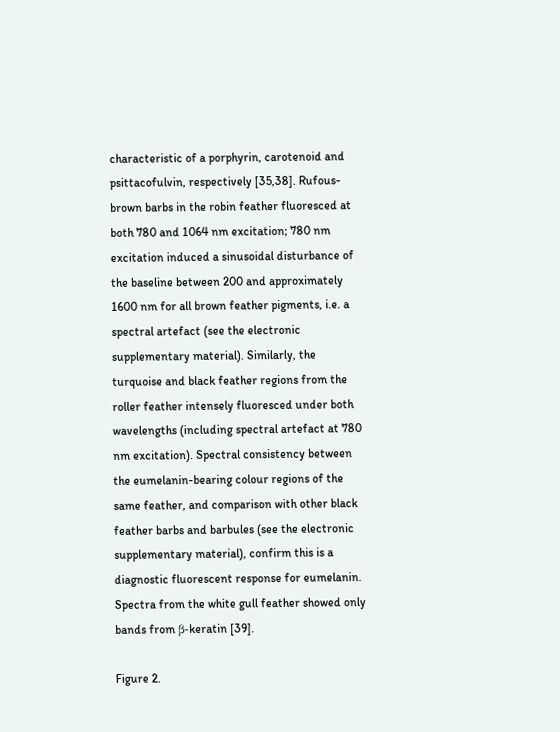characteristic of a porphyrin, carotenoid and psittacofulvin, respectively [35,38]. Rufous-brown barbs in the robin feather fluoresced at both 780 and 1064 nm excitation; 780 nm excitation induced a sinusoidal disturbance of the baseline between 200 and approximately 1600 nm for all brown feather pigments, i.e. a spectral artefact (see the electronic supplementary material). Similarly, the turquoise and black feather regions from the roller feather intensely fluoresced under both wavelengths (including spectral artefact at 780 nm excitation). Spectral consistency between the eumelanin-bearing colour regions of the same feather, and comparison with other black feather barbs and barbules (see the electronic supplementary material), confirm this is a diagnostic fluorescent response for eumelanin. Spectra from the white gull feather showed only bands from β-keratin [39].

Figure 2.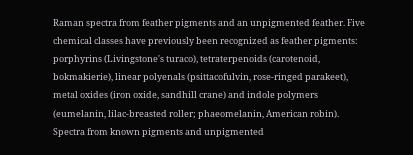Raman spectra from feather pigments and an unpigmented feather. Five chemical classes have previously been recognized as feather pigments: porphyrins (Livingstone's turaco), tetraterpenoids (carotenoid, bokmakierie), linear polyenals (psittacofulvin, rose-ringed parakeet), metal oxides (iron oxide, sandhill crane) and indole polymers (eumelanin, lilac-breasted roller; phaeomelanin, American robin). Spectra from known pigments and unpigmented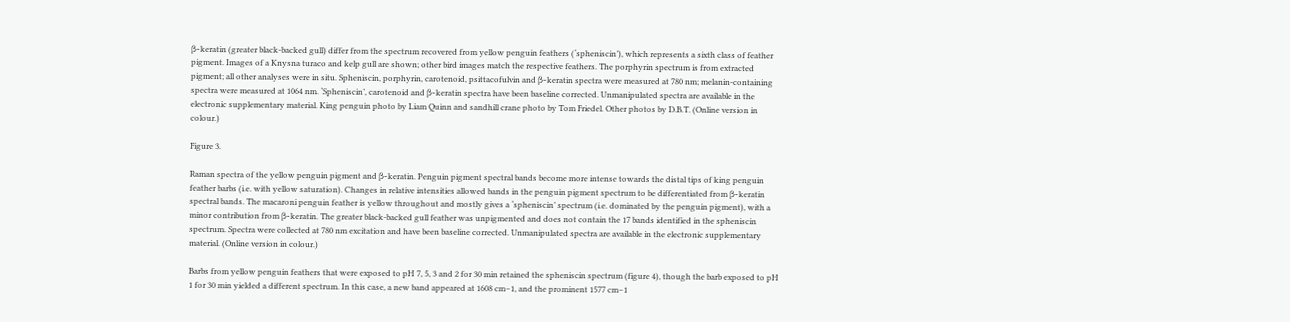β-keratin (greater black-backed gull) differ from the spectrum recovered from yellow penguin feathers (‘spheniscin’), which represents a sixth class of feather pigment. Images of a Knysna turaco and kelp gull are shown; other bird images match the respective feathers. The porphyrin spectrum is from extracted pigment; all other analyses were in situ. Spheniscin, porphyrin, carotenoid, psittacofulvin and β-keratin spectra were measured at 780 nm; melanin-containing spectra were measured at 1064 nm. ‘Spheniscin’, carotenoid and β-keratin spectra have been baseline corrected. Unmanipulated spectra are available in the electronic supplementary material. King penguin photo by Liam Quinn and sandhill crane photo by Tom Friedel. Other photos by D.B.T. (Online version in colour.)

Figure 3.

Raman spectra of the yellow penguin pigment and β-keratin. Penguin pigment spectral bands become more intense towards the distal tips of king penguin feather barbs (i.e. with yellow saturation). Changes in relative intensities allowed bands in the penguin pigment spectrum to be differentiated from β-keratin spectral bands. The macaroni penguin feather is yellow throughout and mostly gives a ‘spheniscin’ spectrum (i.e. dominated by the penguin pigment), with a minor contribution from β-keratin. The greater black-backed gull feather was unpigmented and does not contain the 17 bands identified in the spheniscin spectrum. Spectra were collected at 780 nm excitation and have been baseline corrected. Unmanipulated spectra are available in the electronic supplementary material. (Online version in colour.)

Barbs from yellow penguin feathers that were exposed to pH 7, 5, 3 and 2 for 30 min retained the spheniscin spectrum (figure 4), though the barb exposed to pH 1 for 30 min yielded a different spectrum. In this case, a new band appeared at 1608 cm−1, and the prominent 1577 cm−1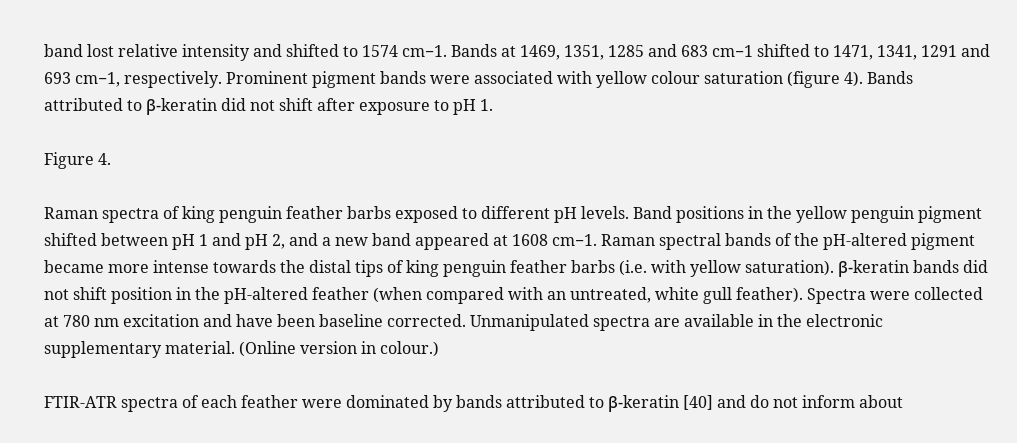band lost relative intensity and shifted to 1574 cm−1. Bands at 1469, 1351, 1285 and 683 cm−1 shifted to 1471, 1341, 1291 and 693 cm−1, respectively. Prominent pigment bands were associated with yellow colour saturation (figure 4). Bands attributed to β-keratin did not shift after exposure to pH 1.

Figure 4.

Raman spectra of king penguin feather barbs exposed to different pH levels. Band positions in the yellow penguin pigment shifted between pH 1 and pH 2, and a new band appeared at 1608 cm−1. Raman spectral bands of the pH-altered pigment became more intense towards the distal tips of king penguin feather barbs (i.e. with yellow saturation). β-keratin bands did not shift position in the pH-altered feather (when compared with an untreated, white gull feather). Spectra were collected at 780 nm excitation and have been baseline corrected. Unmanipulated spectra are available in the electronic supplementary material. (Online version in colour.)

FTIR-ATR spectra of each feather were dominated by bands attributed to β-keratin [40] and do not inform about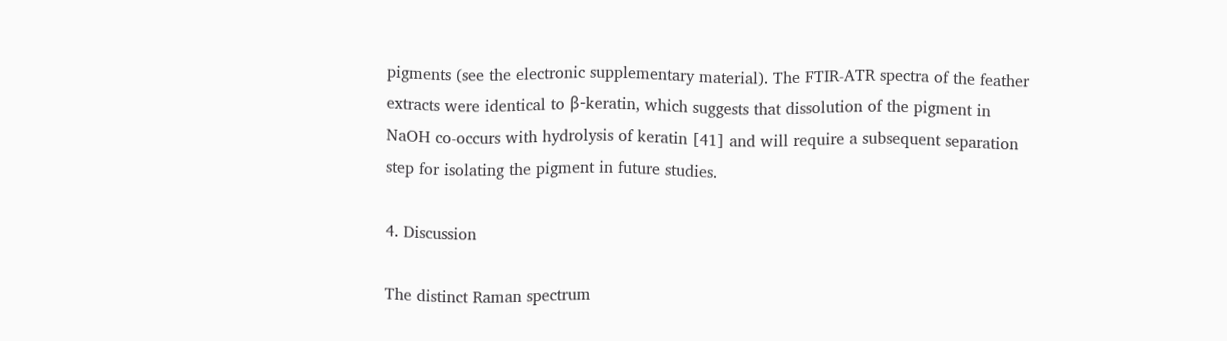pigments (see the electronic supplementary material). The FTIR-ATR spectra of the feather extracts were identical to β-keratin, which suggests that dissolution of the pigment in NaOH co-occurs with hydrolysis of keratin [41] and will require a subsequent separation step for isolating the pigment in future studies.

4. Discussion

The distinct Raman spectrum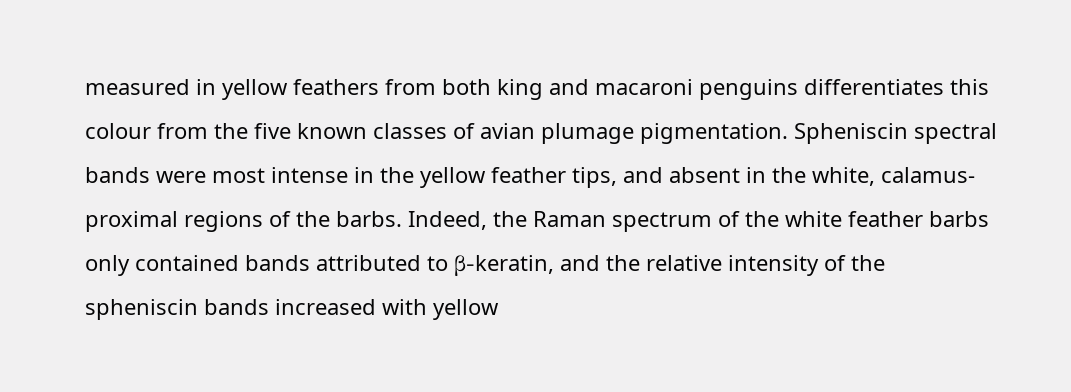measured in yellow feathers from both king and macaroni penguins differentiates this colour from the five known classes of avian plumage pigmentation. Spheniscin spectral bands were most intense in the yellow feather tips, and absent in the white, calamus-proximal regions of the barbs. Indeed, the Raman spectrum of the white feather barbs only contained bands attributed to β-keratin, and the relative intensity of the spheniscin bands increased with yellow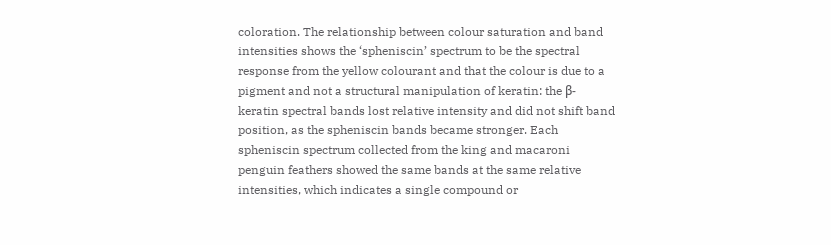coloration. The relationship between colour saturation and band intensities shows the ‘spheniscin’ spectrum to be the spectral response from the yellow colourant and that the colour is due to a pigment and not a structural manipulation of keratin: the β-keratin spectral bands lost relative intensity and did not shift band position, as the spheniscin bands became stronger. Each spheniscin spectrum collected from the king and macaroni penguin feathers showed the same bands at the same relative intensities, which indicates a single compound or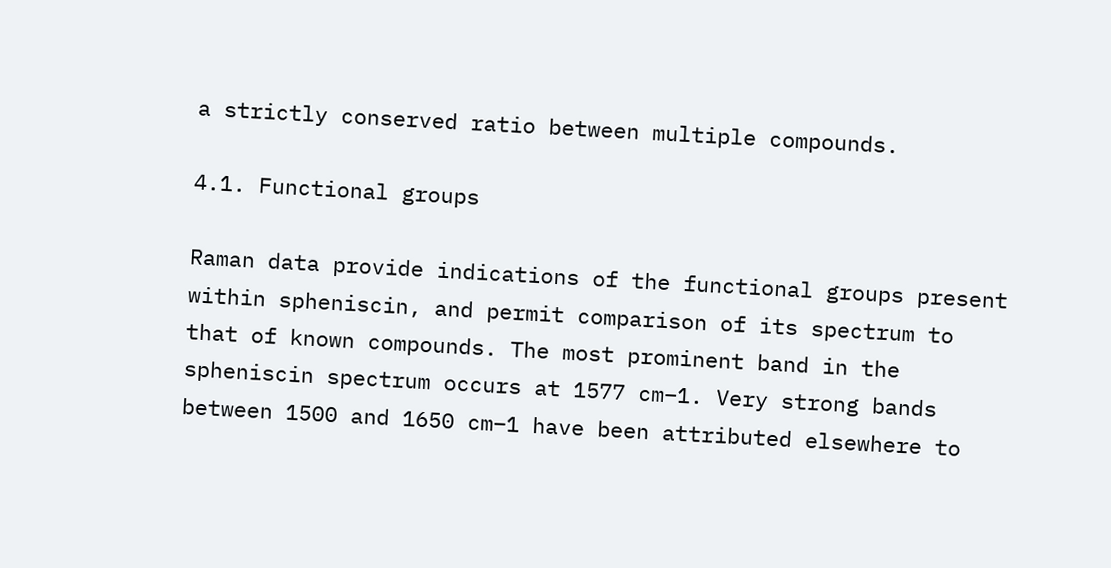a strictly conserved ratio between multiple compounds.

4.1. Functional groups

Raman data provide indications of the functional groups present within spheniscin, and permit comparison of its spectrum to that of known compounds. The most prominent band in the spheniscin spectrum occurs at 1577 cm−1. Very strong bands between 1500 and 1650 cm−1 have been attributed elsewhere to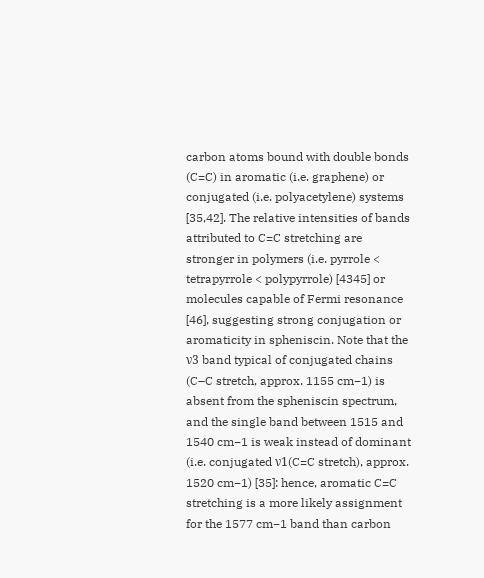carbon atoms bound with double bonds (C=C) in aromatic (i.e. graphene) or conjugated (i.e. polyacetylene) systems [35,42]. The relative intensities of bands attributed to C=C stretching are stronger in polymers (i.e. pyrrole < tetrapyrrole < polypyrrole) [4345] or molecules capable of Fermi resonance [46], suggesting strong conjugation or aromaticity in spheniscin. Note that the ν3 band typical of conjugated chains (C–C stretch, approx. 1155 cm−1) is absent from the spheniscin spectrum, and the single band between 1515 and 1540 cm−1 is weak instead of dominant (i.e. conjugated ν1(C=C stretch), approx. 1520 cm−1) [35]: hence, aromatic C=C stretching is a more likely assignment for the 1577 cm−1 band than carbon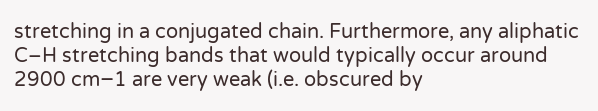stretching in a conjugated chain. Furthermore, any aliphatic C–H stretching bands that would typically occur around 2900 cm−1 are very weak (i.e. obscured by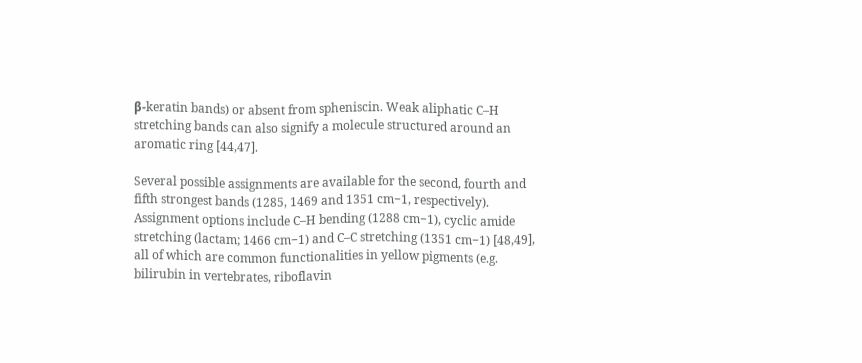β-keratin bands) or absent from spheniscin. Weak aliphatic C–H stretching bands can also signify a molecule structured around an aromatic ring [44,47].

Several possible assignments are available for the second, fourth and fifth strongest bands (1285, 1469 and 1351 cm−1, respectively). Assignment options include C–H bending (1288 cm−1), cyclic amide stretching (lactam; 1466 cm−1) and C–C stretching (1351 cm−1) [48,49], all of which are common functionalities in yellow pigments (e.g. bilirubin in vertebrates, riboflavin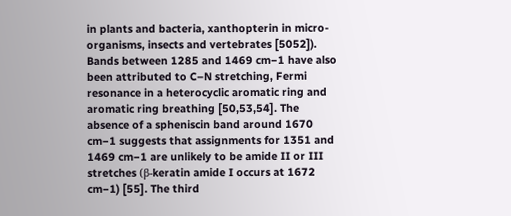in plants and bacteria, xanthopterin in micro-organisms, insects and vertebrates [5052]). Bands between 1285 and 1469 cm−1 have also been attributed to C–N stretching, Fermi resonance in a heterocyclic aromatic ring and aromatic ring breathing [50,53,54]. The absence of a spheniscin band around 1670 cm−1 suggests that assignments for 1351 and 1469 cm−1 are unlikely to be amide II or III stretches (β-keratin amide I occurs at 1672 cm−1) [55]. The third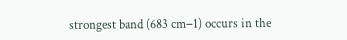strongest band (683 cm−1) occurs in the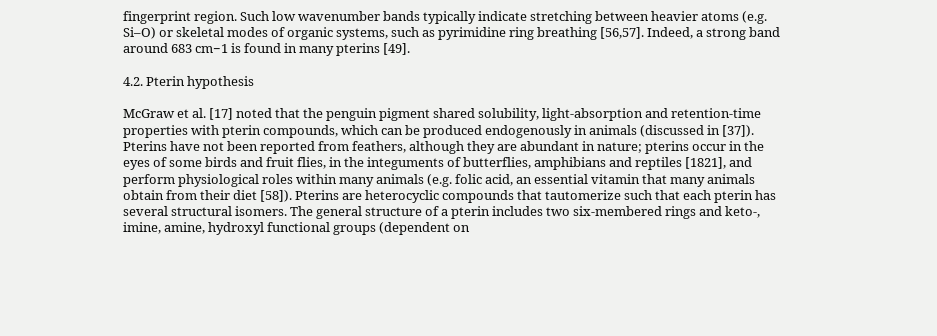fingerprint region. Such low wavenumber bands typically indicate stretching between heavier atoms (e.g. Si–O) or skeletal modes of organic systems, such as pyrimidine ring breathing [56,57]. Indeed, a strong band around 683 cm−1 is found in many pterins [49].

4.2. Pterin hypothesis

McGraw et al. [17] noted that the penguin pigment shared solubility, light-absorption and retention-time properties with pterin compounds, which can be produced endogenously in animals (discussed in [37]). Pterins have not been reported from feathers, although they are abundant in nature; pterins occur in the eyes of some birds and fruit flies, in the integuments of butterflies, amphibians and reptiles [1821], and perform physiological roles within many animals (e.g. folic acid, an essential vitamin that many animals obtain from their diet [58]). Pterins are heterocyclic compounds that tautomerize such that each pterin has several structural isomers. The general structure of a pterin includes two six-membered rings and keto-, imine, amine, hydroxyl functional groups (dependent on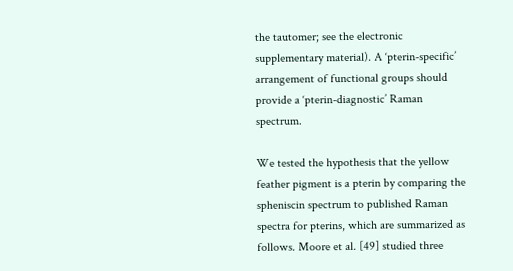the tautomer; see the electronic supplementary material). A ‘pterin-specific’ arrangement of functional groups should provide a ‘pterin-diagnostic’ Raman spectrum.

We tested the hypothesis that the yellow feather pigment is a pterin by comparing the spheniscin spectrum to published Raman spectra for pterins, which are summarized as follows. Moore et al. [49] studied three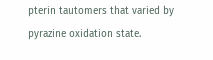pterin tautomers that varied by pyrazine oxidation state.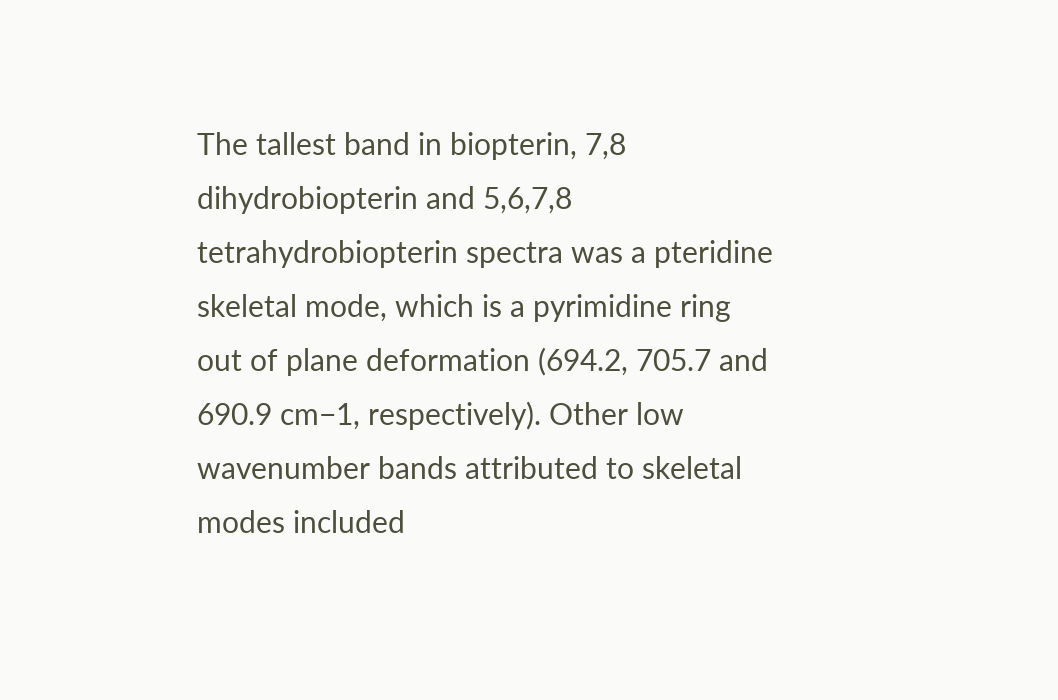The tallest band in biopterin, 7,8 dihydrobiopterin and 5,6,7,8 tetrahydrobiopterin spectra was a pteridine skeletal mode, which is a pyrimidine ring out of plane deformation (694.2, 705.7 and 690.9 cm−1, respectively). Other low wavenumber bands attributed to skeletal modes included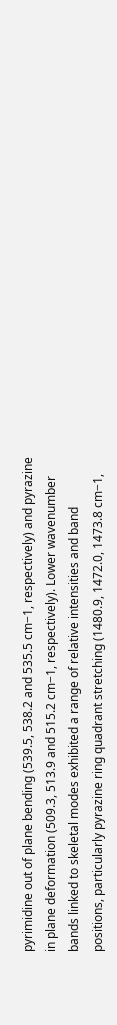pyrimidine out of plane bending (539.5, 538.2 and 535.5 cm−1, respectively) and pyrazine in plane deformation (509.3, 513.9 and 515.2 cm−1, respectively). Lower wavenumber bands linked to skeletal modes exhibited a range of relative intensities and band positions, particularly pyrazine ring quadrant stretching (1480.9, 1472.0, 1473.8 cm−1,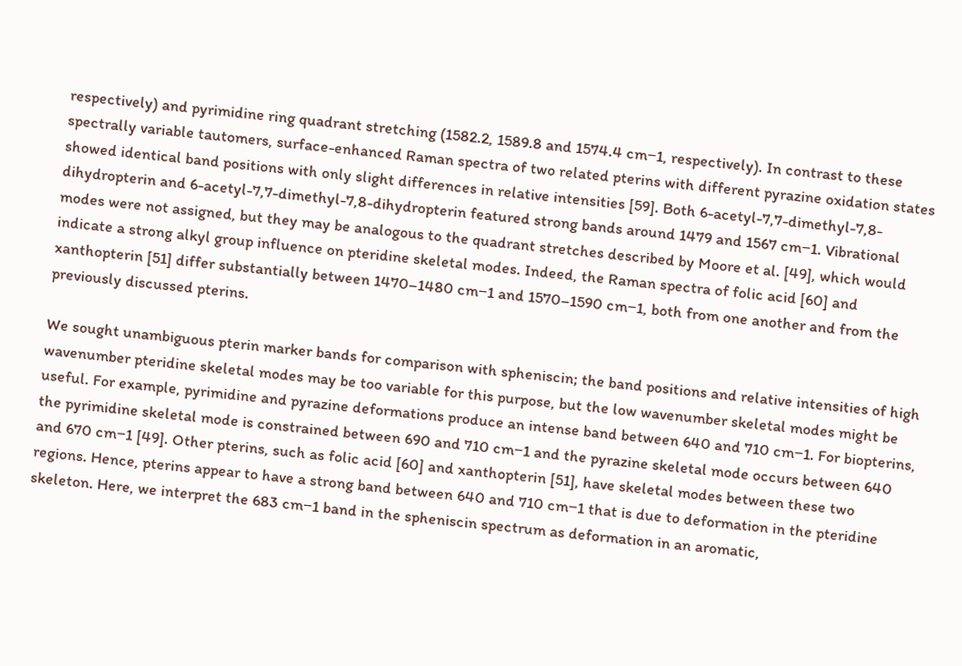respectively) and pyrimidine ring quadrant stretching (1582.2, 1589.8 and 1574.4 cm−1, respectively). In contrast to these spectrally variable tautomers, surface-enhanced Raman spectra of two related pterins with different pyrazine oxidation states showed identical band positions with only slight differences in relative intensities [59]. Both 6-acetyl-7,7-dimethyl-7,8-dihydropterin and 6-acetyl-7,7-dimethyl-7,8-dihydropterin featured strong bands around 1479 and 1567 cm−1. Vibrational modes were not assigned, but they may be analogous to the quadrant stretches described by Moore et al. [49], which would indicate a strong alkyl group influence on pteridine skeletal modes. Indeed, the Raman spectra of folic acid [60] and xanthopterin [51] differ substantially between 1470–1480 cm−1 and 1570–1590 cm−1, both from one another and from the previously discussed pterins.

We sought unambiguous pterin marker bands for comparison with spheniscin; the band positions and relative intensities of high wavenumber pteridine skeletal modes may be too variable for this purpose, but the low wavenumber skeletal modes might be useful. For example, pyrimidine and pyrazine deformations produce an intense band between 640 and 710 cm−1. For biopterins, the pyrimidine skeletal mode is constrained between 690 and 710 cm−1 and the pyrazine skeletal mode occurs between 640 and 670 cm−1 [49]. Other pterins, such as folic acid [60] and xanthopterin [51], have skeletal modes between these two regions. Hence, pterins appear to have a strong band between 640 and 710 cm−1 that is due to deformation in the pteridine skeleton. Here, we interpret the 683 cm−1 band in the spheniscin spectrum as deformation in an aromatic,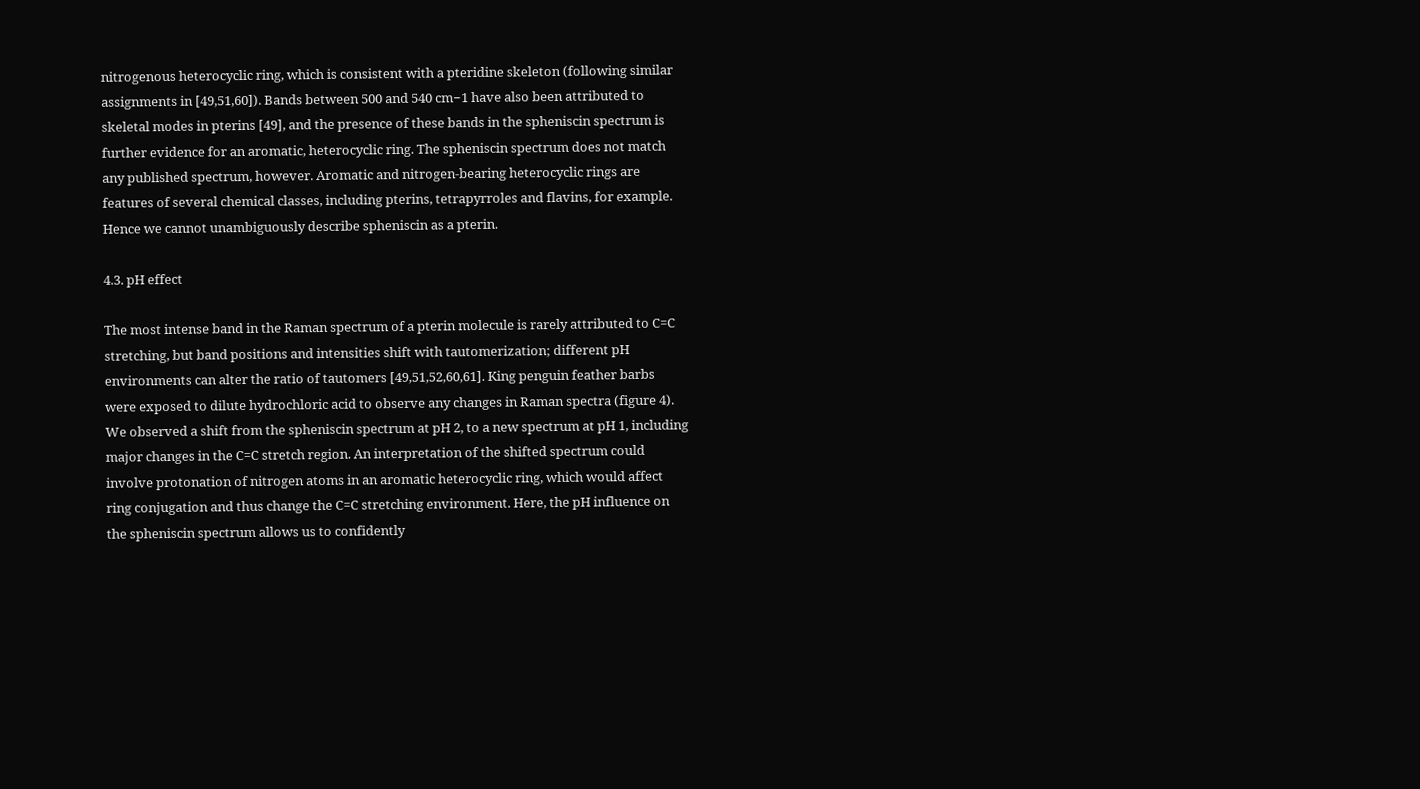nitrogenous heterocyclic ring, which is consistent with a pteridine skeleton (following similar assignments in [49,51,60]). Bands between 500 and 540 cm−1 have also been attributed to skeletal modes in pterins [49], and the presence of these bands in the spheniscin spectrum is further evidence for an aromatic, heterocyclic ring. The spheniscin spectrum does not match any published spectrum, however. Aromatic and nitrogen-bearing heterocyclic rings are features of several chemical classes, including pterins, tetrapyrroles and flavins, for example. Hence we cannot unambiguously describe spheniscin as a pterin.

4.3. pH effect

The most intense band in the Raman spectrum of a pterin molecule is rarely attributed to C=C stretching, but band positions and intensities shift with tautomerization; different pH environments can alter the ratio of tautomers [49,51,52,60,61]. King penguin feather barbs were exposed to dilute hydrochloric acid to observe any changes in Raman spectra (figure 4). We observed a shift from the spheniscin spectrum at pH 2, to a new spectrum at pH 1, including major changes in the C=C stretch region. An interpretation of the shifted spectrum could involve protonation of nitrogen atoms in an aromatic heterocyclic ring, which would affect ring conjugation and thus change the C=C stretching environment. Here, the pH influence on the spheniscin spectrum allows us to confidently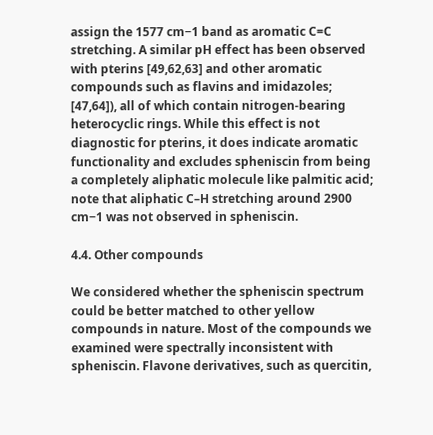assign the 1577 cm−1 band as aromatic C=C stretching. A similar pH effect has been observed with pterins [49,62,63] and other aromatic compounds such as flavins and imidazoles; [47,64]), all of which contain nitrogen-bearing heterocyclic rings. While this effect is not diagnostic for pterins, it does indicate aromatic functionality and excludes spheniscin from being a completely aliphatic molecule like palmitic acid; note that aliphatic C–H stretching around 2900 cm−1 was not observed in spheniscin.

4.4. Other compounds

We considered whether the spheniscin spectrum could be better matched to other yellow compounds in nature. Most of the compounds we examined were spectrally inconsistent with spheniscin. Flavone derivatives, such as quercitin,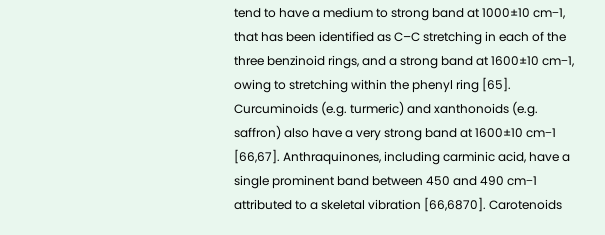tend to have a medium to strong band at 1000±10 cm−1, that has been identified as C–C stretching in each of the three benzinoid rings, and a strong band at 1600±10 cm−1, owing to stretching within the phenyl ring [65]. Curcuminoids (e.g. turmeric) and xanthonoids (e.g. saffron) also have a very strong band at 1600±10 cm−1 [66,67]. Anthraquinones, including carminic acid, have a single prominent band between 450 and 490 cm−1 attributed to a skeletal vibration [66,6870]. Carotenoids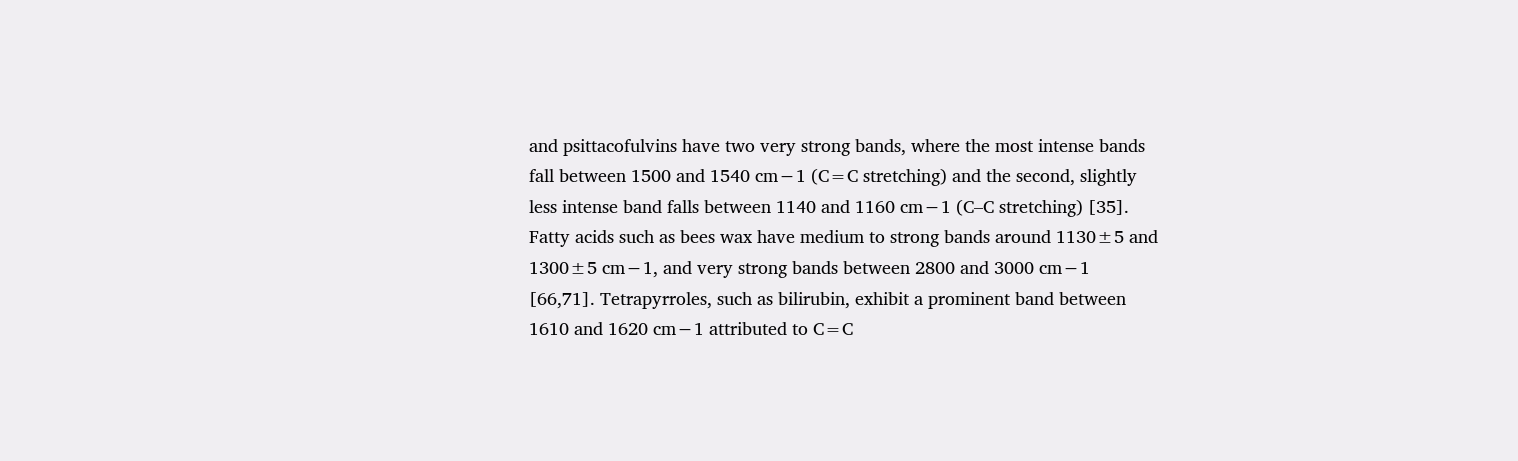and psittacofulvins have two very strong bands, where the most intense bands fall between 1500 and 1540 cm−1 (C=C stretching) and the second, slightly less intense band falls between 1140 and 1160 cm−1 (C–C stretching) [35]. Fatty acids such as bees wax have medium to strong bands around 1130±5 and 1300±5 cm−1, and very strong bands between 2800 and 3000 cm−1 [66,71]. Tetrapyrroles, such as bilirubin, exhibit a prominent band between 1610 and 1620 cm−1 attributed to C=C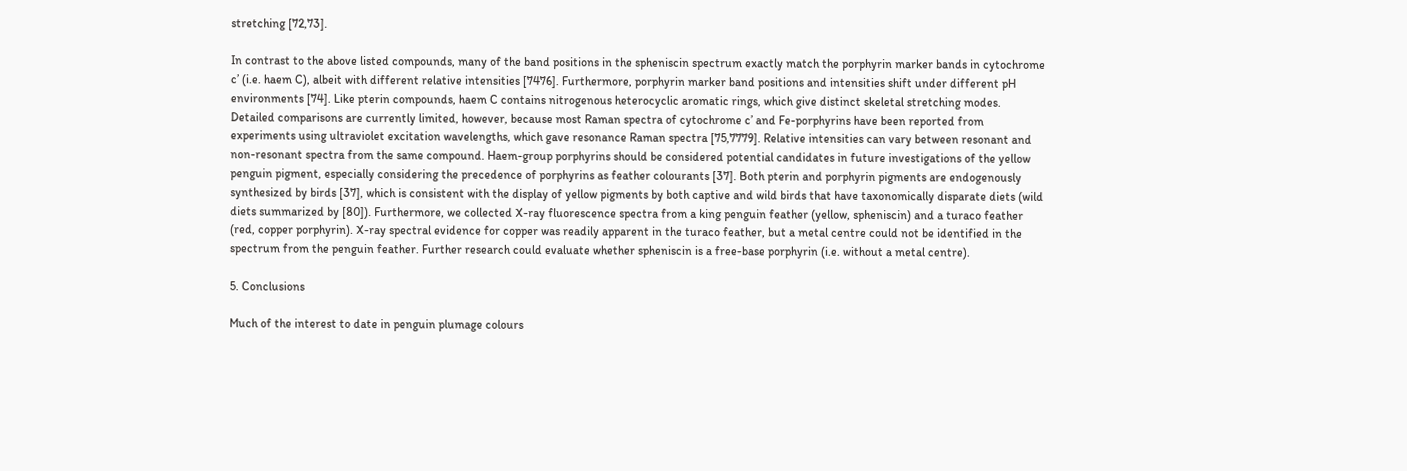stretching [72,73].

In contrast to the above listed compounds, many of the band positions in the spheniscin spectrum exactly match the porphyrin marker bands in cytochrome c’ (i.e. haem C), albeit with different relative intensities [7476]. Furthermore, porphyrin marker band positions and intensities shift under different pH environments [74]. Like pterin compounds, haem C contains nitrogenous heterocyclic aromatic rings, which give distinct skeletal stretching modes. Detailed comparisons are currently limited, however, because most Raman spectra of cytochrome c’ and Fe-porphyrins have been reported from experiments using ultraviolet excitation wavelengths, which gave resonance Raman spectra [75,7779]. Relative intensities can vary between resonant and non-resonant spectra from the same compound. Haem-group porphyrins should be considered potential candidates in future investigations of the yellow penguin pigment, especially considering the precedence of porphyrins as feather colourants [37]. Both pterin and porphyrin pigments are endogenously synthesized by birds [37], which is consistent with the display of yellow pigments by both captive and wild birds that have taxonomically disparate diets (wild diets summarized by [80]). Furthermore, we collected X-ray fluorescence spectra from a king penguin feather (yellow, spheniscin) and a turaco feather (red, copper porphyrin). X-ray spectral evidence for copper was readily apparent in the turaco feather, but a metal centre could not be identified in the spectrum from the penguin feather. Further research could evaluate whether spheniscin is a free-base porphyrin (i.e. without a metal centre).

5. Conclusions

Much of the interest to date in penguin plumage colours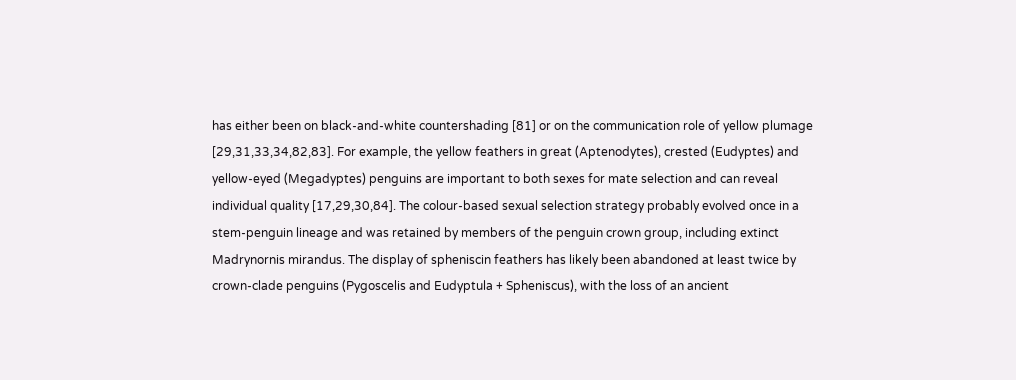has either been on black-and-white countershading [81] or on the communication role of yellow plumage [29,31,33,34,82,83]. For example, the yellow feathers in great (Aptenodytes), crested (Eudyptes) and yellow-eyed (Megadyptes) penguins are important to both sexes for mate selection and can reveal individual quality [17,29,30,84]. The colour-based sexual selection strategy probably evolved once in a stem-penguin lineage and was retained by members of the penguin crown group, including extinct Madrynornis mirandus. The display of spheniscin feathers has likely been abandoned at least twice by crown-clade penguins (Pygoscelis and Eudyptula + Spheniscus), with the loss of an ancient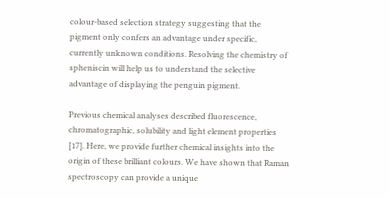colour-based selection strategy suggesting that the pigment only confers an advantage under specific, currently unknown conditions. Resolving the chemistry of spheniscin will help us to understand the selective advantage of displaying the penguin pigment.

Previous chemical analyses described fluorescence, chromatographic, solubility and light element properties [17]. Here, we provide further chemical insights into the origin of these brilliant colours. We have shown that Raman spectroscopy can provide a unique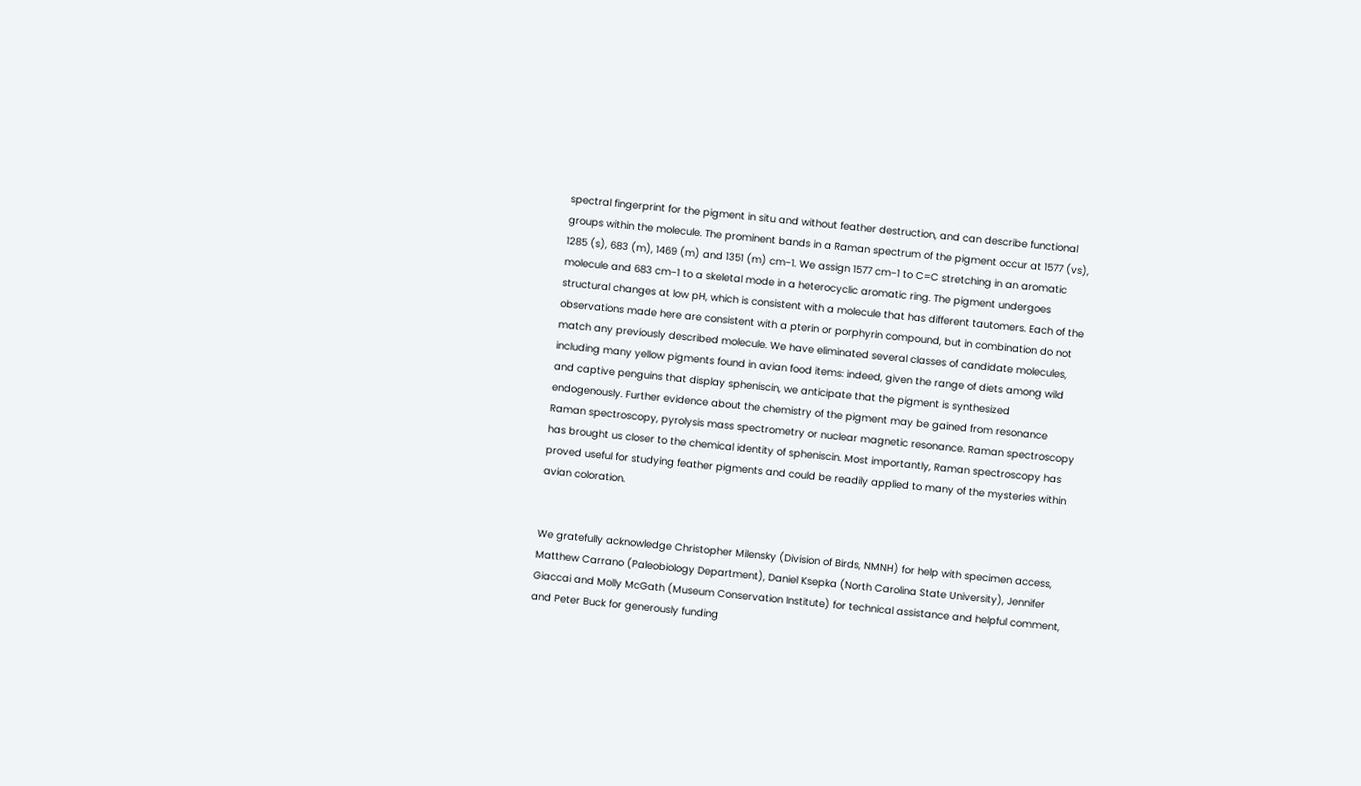spectral fingerprint for the pigment in situ and without feather destruction, and can describe functional groups within the molecule. The prominent bands in a Raman spectrum of the pigment occur at 1577 (vs), 1285 (s), 683 (m), 1469 (m) and 1351 (m) cm−1. We assign 1577 cm−1 to C=C stretching in an aromatic molecule and 683 cm−1 to a skeletal mode in a heterocyclic aromatic ring. The pigment undergoes structural changes at low pH, which is consistent with a molecule that has different tautomers. Each of the observations made here are consistent with a pterin or porphyrin compound, but in combination do not match any previously described molecule. We have eliminated several classes of candidate molecules, including many yellow pigments found in avian food items: indeed, given the range of diets among wild and captive penguins that display spheniscin, we anticipate that the pigment is synthesized endogenously. Further evidence about the chemistry of the pigment may be gained from resonance Raman spectroscopy, pyrolysis mass spectrometry or nuclear magnetic resonance. Raman spectroscopy has brought us closer to the chemical identity of spheniscin. Most importantly, Raman spectroscopy has proved useful for studying feather pigments and could be readily applied to many of the mysteries within avian coloration.


We gratefully acknowledge Christopher Milensky (Division of Birds, NMNH) for help with specimen access, Matthew Carrano (Paleobiology Department), Daniel Ksepka (North Carolina State University), Jennifer Giaccai and Molly McGath (Museum Conservation Institute) for technical assistance and helpful comment, and Peter Buck for generously funding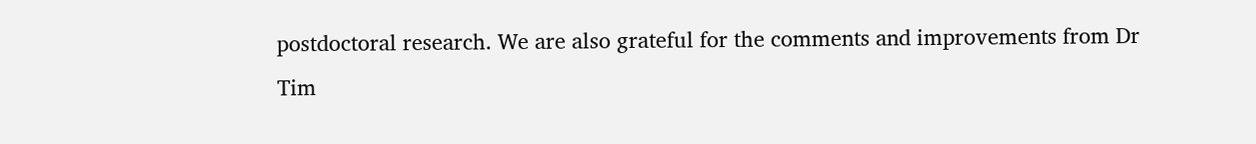postdoctoral research. We are also grateful for the comments and improvements from Dr Tim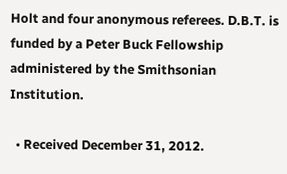Holt and four anonymous referees. D.B.T. is funded by a Peter Buck Fellowship administered by the Smithsonian Institution.

  • Received December 31, 2012.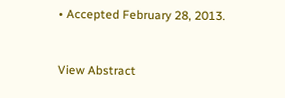• Accepted February 28, 2013.


View Abstract